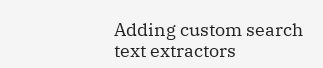Adding custom search text extractors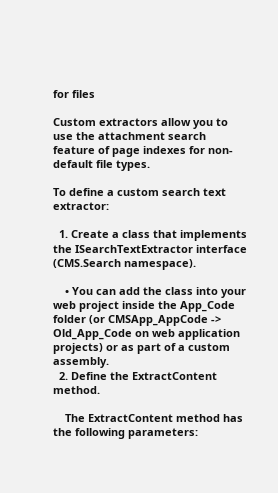for files

Custom extractors allow you to use the attachment search feature of page indexes for non-default file types.

To define a custom search text extractor:

  1. Create a class that implements the ISearchTextExtractor interface (CMS.Search namespace).

    • You can add the class into your web project inside the App_Code folder (or CMSApp_AppCode -> Old_App_Code on web application projects) or as part of a custom assembly.
  2. Define the ExtractContent method.

    The ExtractContent method has the following parameters: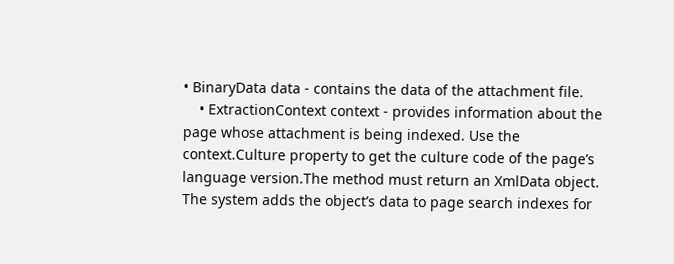• BinaryData data - contains the data of the attachment file.
    • ExtractionContext context - provides information about the page whose attachment is being indexed. Use the context.Culture property to get the culture code of the page’s language version.The method must return an XmlData object. The system adds the object’s data to page search indexes for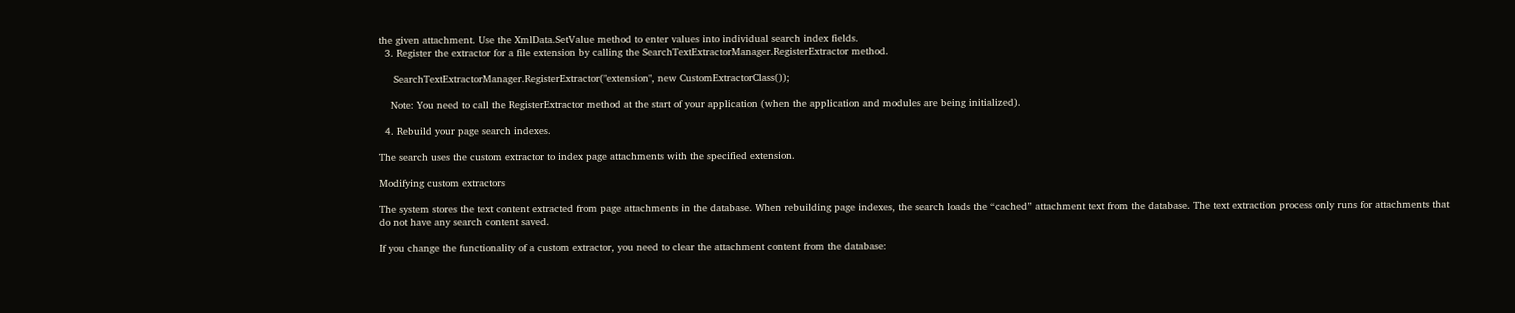the given attachment. Use the XmlData.SetValue method to enter values into individual search index fields.
  3. Register the extractor for a file extension by calling the SearchTextExtractorManager.RegisterExtractor method.

     SearchTextExtractorManager.RegisterExtractor("extension", new CustomExtractorClass());

    Note: You need to call the RegisterExtractor method at the start of your application (when the application and modules are being initialized).

  4. Rebuild your page search indexes.

The search uses the custom extractor to index page attachments with the specified extension.

Modifying custom extractors

The system stores the text content extracted from page attachments in the database. When rebuilding page indexes, the search loads the “cached” attachment text from the database. The text extraction process only runs for attachments that do not have any search content saved.

If you change the functionality of a custom extractor, you need to clear the attachment content from the database: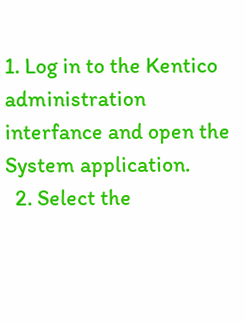1. Log in to the Kentico administration interfance and open the System application.
  2. Select the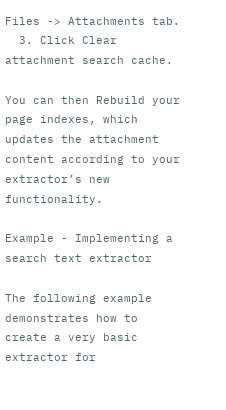Files -> Attachments tab.
  3. Click Clear attachment search cache.

You can then Rebuild your page indexes, which updates the attachment content according to your extractor’s new functionality.

Example - Implementing a search text extractor

The following example demonstrates how to create a very basic extractor for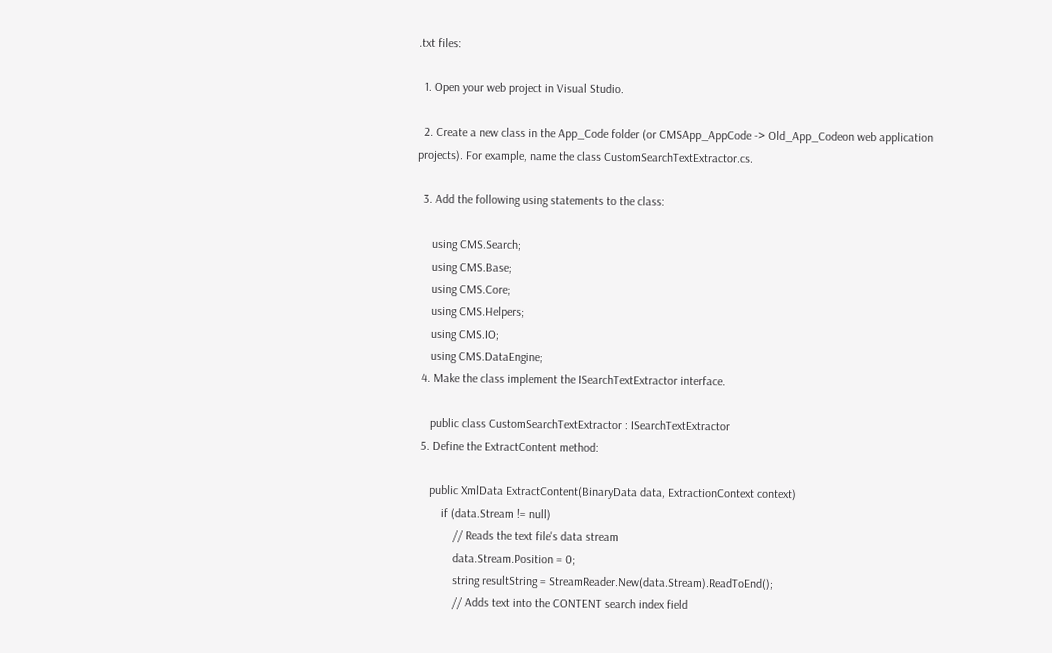.txt files:

  1. Open your web project in Visual Studio.

  2. Create a new class in the App_Code folder (or CMSApp_AppCode -> Old_App_Codeon web application projects). For example, name the class CustomSearchTextExtractor.cs.

  3. Add the following using statements to the class:

     using CMS.Search;
     using CMS.Base;
     using CMS.Core;
     using CMS.Helpers;
     using CMS.IO;
     using CMS.DataEngine;
  4. Make the class implement the ISearchTextExtractor interface.

     public class CustomSearchTextExtractor : ISearchTextExtractor
  5. Define the ExtractContent method:

     public XmlData ExtractContent(BinaryData data, ExtractionContext context)
         if (data.Stream != null)
             // Reads the text file's data stream
             data.Stream.Position = 0;
             string resultString = StreamReader.New(data.Stream).ReadToEnd();
             // Adds text into the CONTENT search index field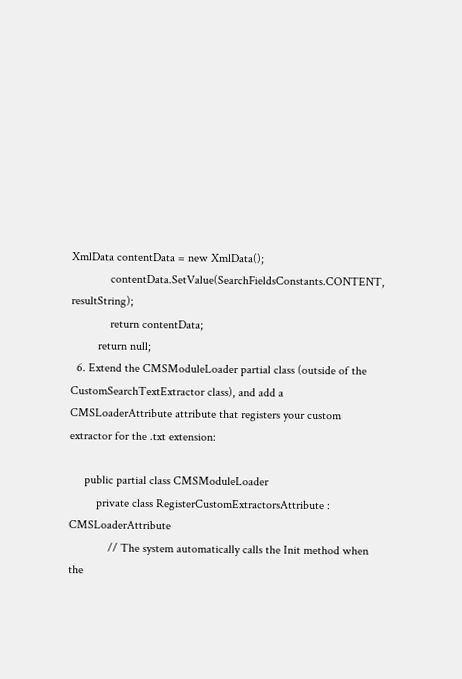XmlData contentData = new XmlData();
             contentData.SetValue(SearchFieldsConstants.CONTENT, resultString);
             return contentData;
         return null;
  6. Extend the CMSModuleLoader partial class (outside of the CustomSearchTextExtractor class), and add a CMSLoaderAttribute attribute that registers your custom extractor for the .txt extension:

     public partial class CMSModuleLoader
         private class RegisterCustomExtractorsAttribute : CMSLoaderAttribute
             // The system automatically calls the Init method when the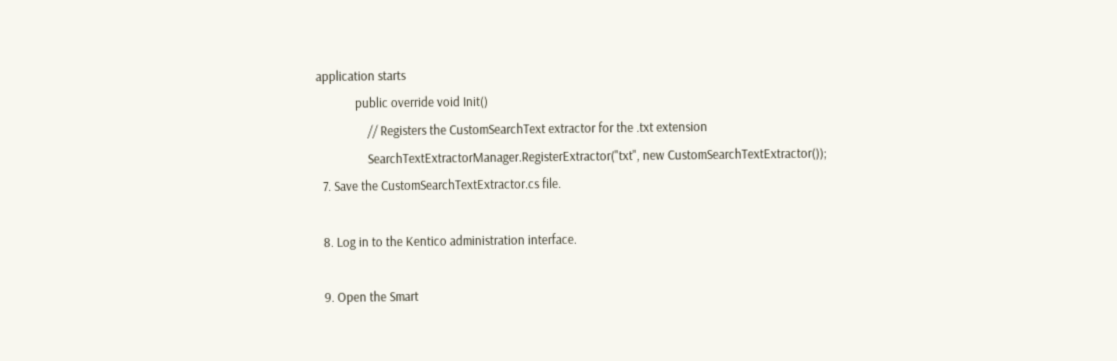application starts
             public override void Init()
                 // Registers the CustomSearchText extractor for the .txt extension
                 SearchTextExtractorManager.RegisterExtractor("txt", new CustomSearchTextExtractor());
  7. Save the CustomSearchTextExtractor.cs file.

  8. Log in to the Kentico administration interface.

  9. Open the Smart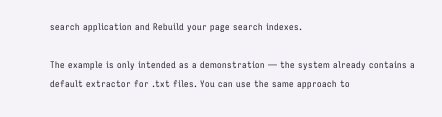search application and Rebuild your page search indexes.

The example is only intended as a demonstration — the system already contains a default extractor for .txt files. You can use the same approach to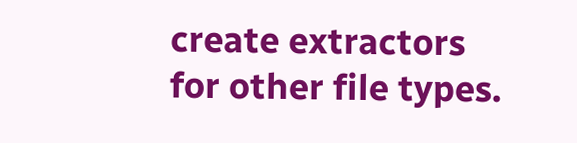create extractors for other file types.